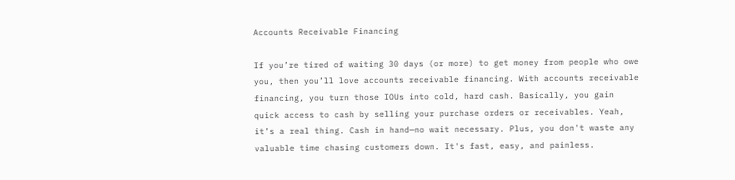Accounts Receivable Financing

If you’re tired of waiting 30 days (or more) to get money from people who owe you, then you’ll love accounts receivable financing. With accounts receivable financing, you turn those IOUs into cold, hard cash. Basically, you gain quick access to cash by selling your purchase orders or receivables. Yeah, it’s a real thing. Cash in hand—no wait necessary. Plus, you don't waste any valuable time chasing customers down. It's fast, easy, and painless.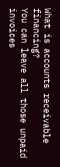What is accounts receivable financing?
You can leave all those unpaid invoices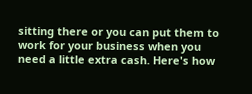sitting there or you can put them to work for your business when you need a little extra cash. Here's how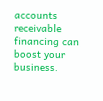accounts receivable financing can boost your business.